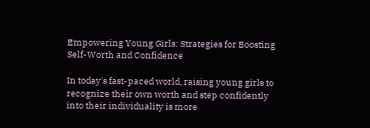Empowering Young Girls: Strategies for Boosting Self-Worth and Confidence

In today's fast-paced world, raising young girls to recognize their own worth and step confidently into their individuality is more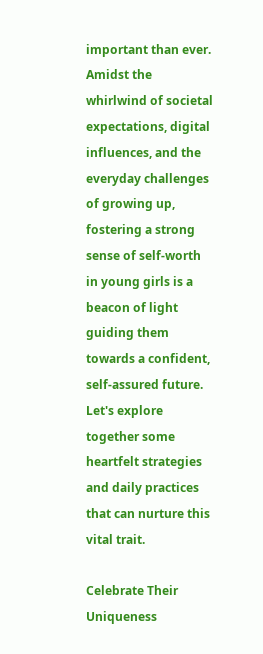important than ever. Amidst the whirlwind of societal expectations, digital influences, and the everyday challenges of growing up, fostering a strong sense of self-worth in young girls is a beacon of light guiding them towards a confident, self-assured future. Let's explore together some heartfelt strategies and daily practices that can nurture this vital trait.

Celebrate Their Uniqueness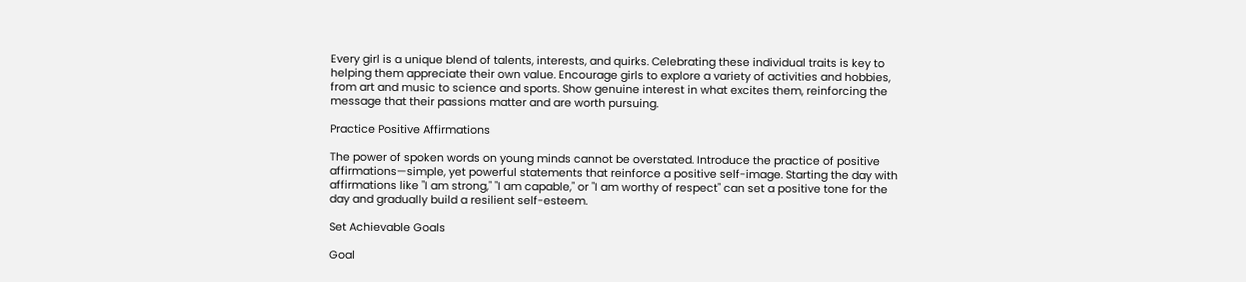Every girl is a unique blend of talents, interests, and quirks. Celebrating these individual traits is key to helping them appreciate their own value. Encourage girls to explore a variety of activities and hobbies, from art and music to science and sports. Show genuine interest in what excites them, reinforcing the message that their passions matter and are worth pursuing.

Practice Positive Affirmations

The power of spoken words on young minds cannot be overstated. Introduce the practice of positive affirmations—simple, yet powerful statements that reinforce a positive self-image. Starting the day with affirmations like "I am strong," "I am capable," or "I am worthy of respect" can set a positive tone for the day and gradually build a resilient self-esteem.

Set Achievable Goals

Goal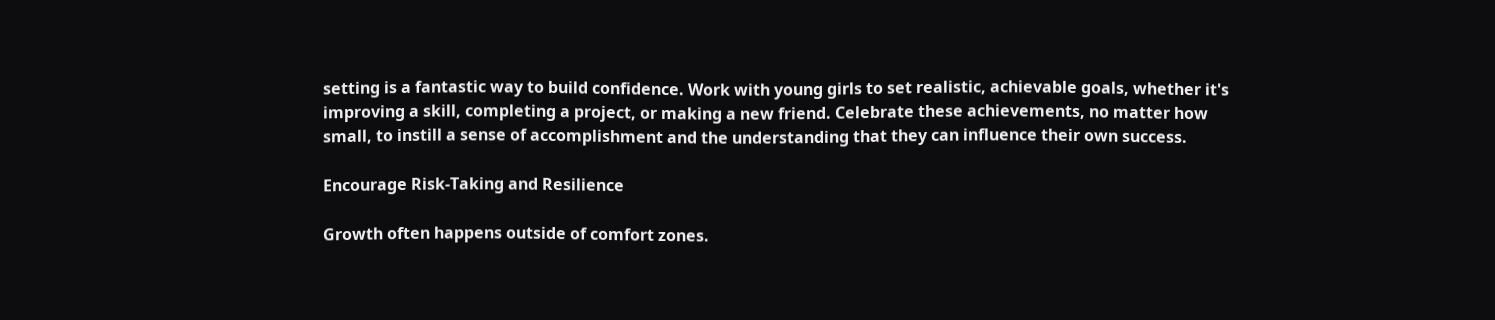setting is a fantastic way to build confidence. Work with young girls to set realistic, achievable goals, whether it's improving a skill, completing a project, or making a new friend. Celebrate these achievements, no matter how small, to instill a sense of accomplishment and the understanding that they can influence their own success.

Encourage Risk-Taking and Resilience

Growth often happens outside of comfort zones.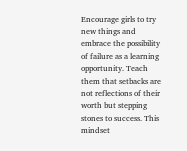Encourage girls to try new things and embrace the possibility of failure as a learning opportunity. Teach them that setbacks are not reflections of their worth but stepping stones to success. This mindset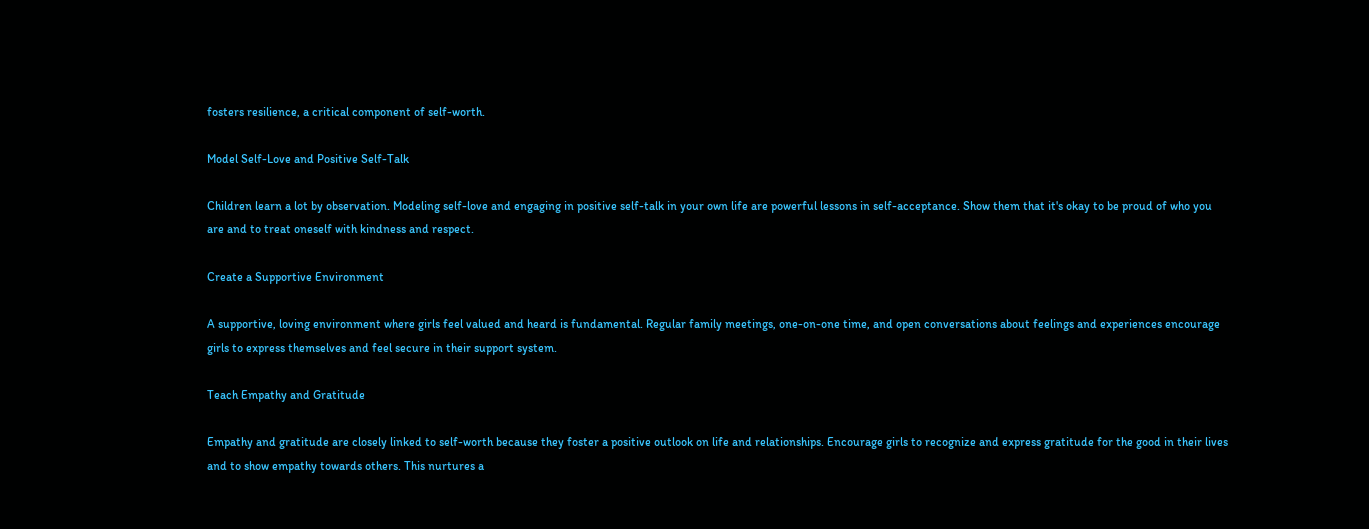fosters resilience, a critical component of self-worth.

Model Self-Love and Positive Self-Talk

Children learn a lot by observation. Modeling self-love and engaging in positive self-talk in your own life are powerful lessons in self-acceptance. Show them that it's okay to be proud of who you are and to treat oneself with kindness and respect.

Create a Supportive Environment

A supportive, loving environment where girls feel valued and heard is fundamental. Regular family meetings, one-on-one time, and open conversations about feelings and experiences encourage girls to express themselves and feel secure in their support system.

Teach Empathy and Gratitude

Empathy and gratitude are closely linked to self-worth because they foster a positive outlook on life and relationships. Encourage girls to recognize and express gratitude for the good in their lives and to show empathy towards others. This nurtures a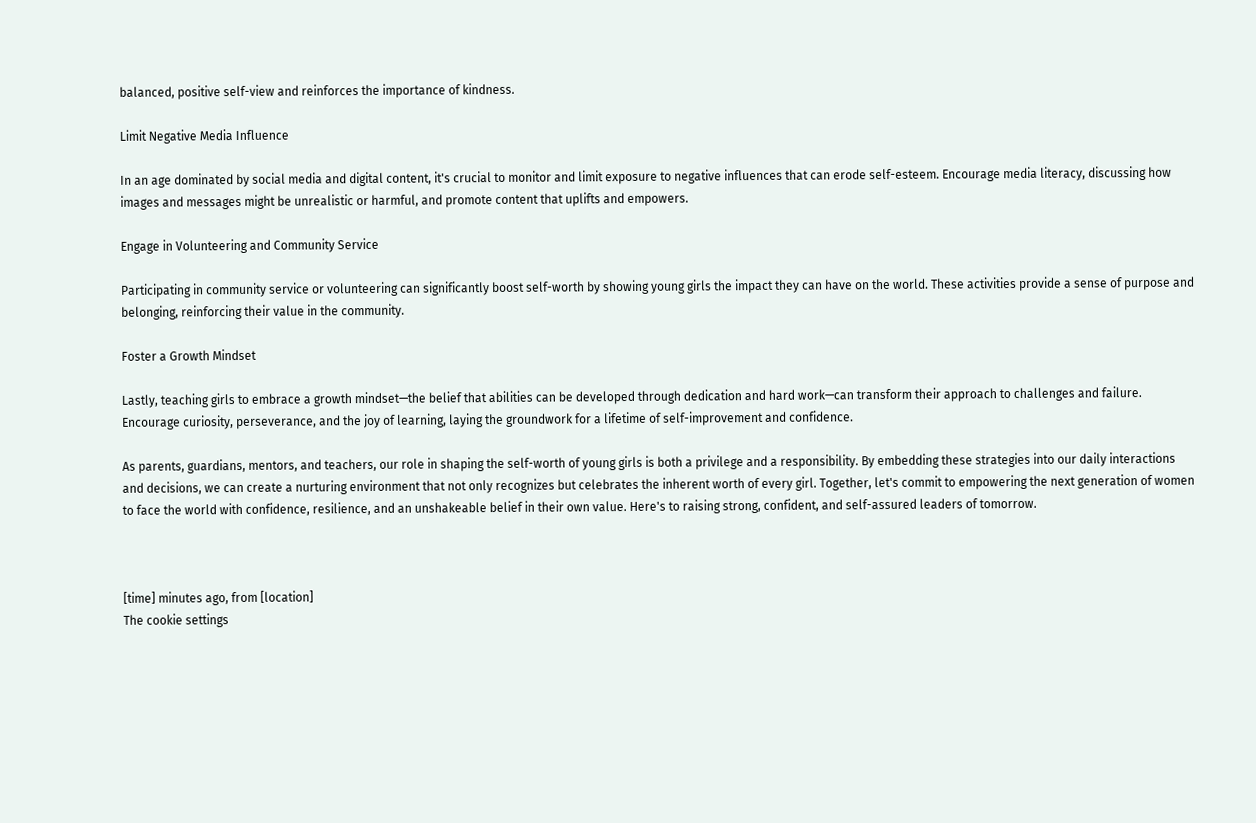balanced, positive self-view and reinforces the importance of kindness.

Limit Negative Media Influence

In an age dominated by social media and digital content, it's crucial to monitor and limit exposure to negative influences that can erode self-esteem. Encourage media literacy, discussing how images and messages might be unrealistic or harmful, and promote content that uplifts and empowers.

Engage in Volunteering and Community Service

Participating in community service or volunteering can significantly boost self-worth by showing young girls the impact they can have on the world. These activities provide a sense of purpose and belonging, reinforcing their value in the community.

Foster a Growth Mindset

Lastly, teaching girls to embrace a growth mindset—the belief that abilities can be developed through dedication and hard work—can transform their approach to challenges and failure. Encourage curiosity, perseverance, and the joy of learning, laying the groundwork for a lifetime of self-improvement and confidence.

As parents, guardians, mentors, and teachers, our role in shaping the self-worth of young girls is both a privilege and a responsibility. By embedding these strategies into our daily interactions and decisions, we can create a nurturing environment that not only recognizes but celebrates the inherent worth of every girl. Together, let's commit to empowering the next generation of women to face the world with confidence, resilience, and an unshakeable belief in their own value. Here's to raising strong, confident, and self-assured leaders of tomorrow.



[time] minutes ago, from [location]
The cookie settings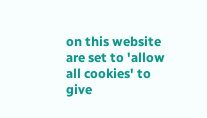on this website are set to 'allow all cookies' to give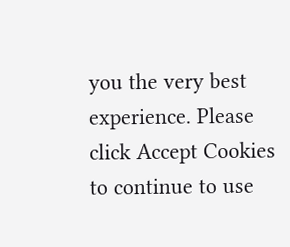you the very best experience. Please click Accept Cookies to continue to use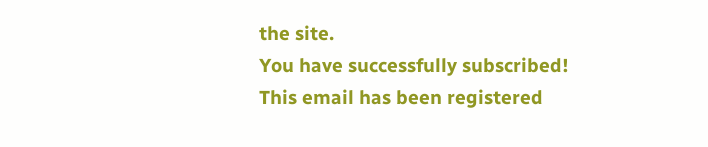the site.
You have successfully subscribed!
This email has been registered